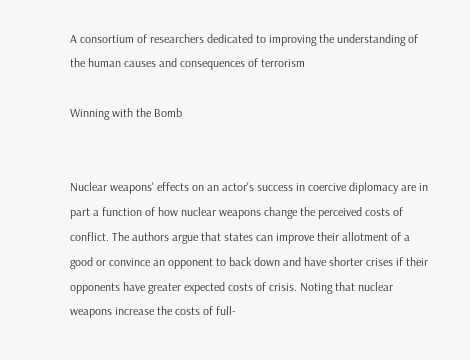A consortium of researchers dedicated to improving the understanding of the human causes and consequences of terrorism

Winning with the Bomb


Nuclear weapons' effects on an actor's success in coercive diplomacy are in part a function of how nuclear weapons change the perceived costs of conflict. The authors argue that states can improve their allotment of a good or convince an opponent to back down and have shorter crises if their opponents have greater expected costs of crisis. Noting that nuclear weapons increase the costs of full-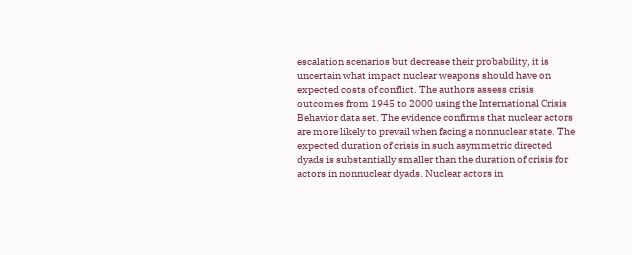escalation scenarios but decrease their probability, it is uncertain what impact nuclear weapons should have on expected costs of conflict. The authors assess crisis outcomes from 1945 to 2000 using the International Crisis Behavior data set. The evidence confirms that nuclear actors are more likely to prevail when facing a nonnuclear state. The expected duration of crisis in such asymmetric directed dyads is substantially smaller than the duration of crisis for actors in nonnuclear dyads. Nuclear actors in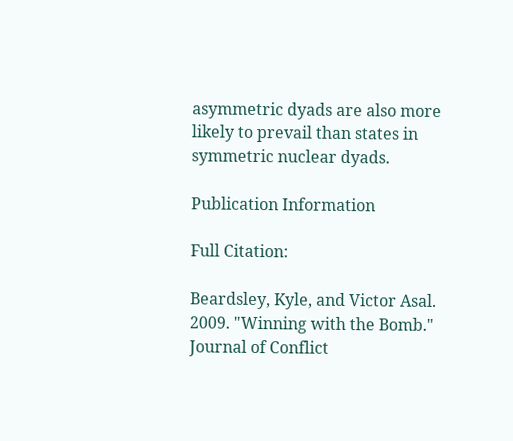asymmetric dyads are also more likely to prevail than states in symmetric nuclear dyads.

Publication Information

Full Citation:

Beardsley, Kyle, and Victor Asal. 2009. "Winning with the Bomb." Journal of Conflict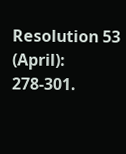Resolution 53 (April): 278-301.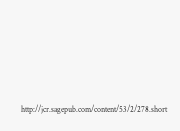http://jcr.sagepub.com/content/53/2/278.short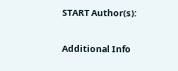START Author(s):

Additional Info